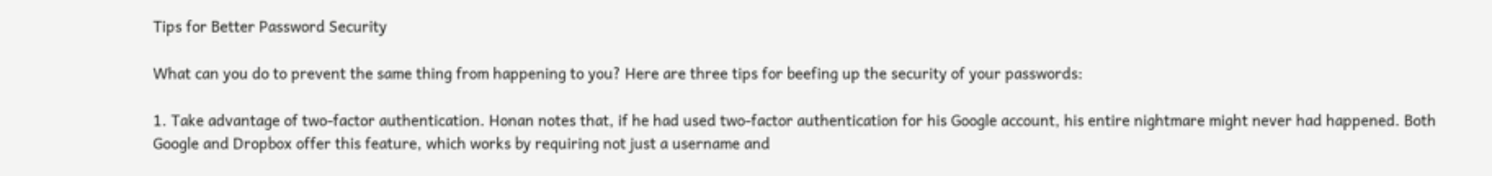Tips for Better Password Security

What can you do to prevent the same thing from happening to you? Here are three tips for beefing up the security of your passwords:

1. Take advantage of two-factor authentication. Honan notes that, if he had used two-factor authentication for his Google account, his entire nightmare might never had happened. Both Google and Dropbox offer this feature, which works by requiring not just a username and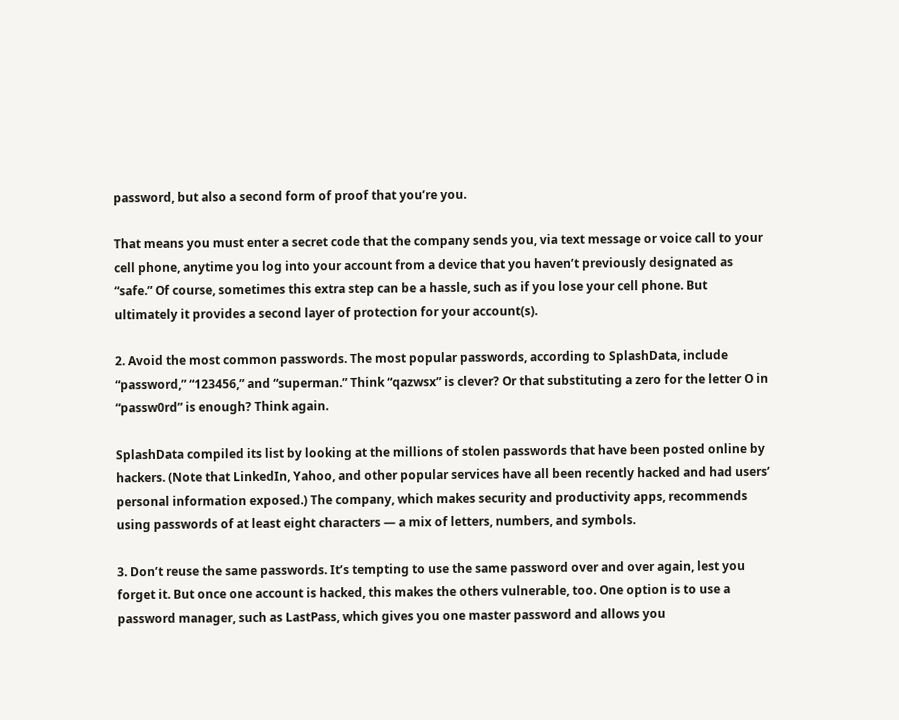password, but also a second form of proof that you’re you.

That means you must enter a secret code that the company sends you, via text message or voice call to your cell phone, anytime you log into your account from a device that you haven’t previously designated as “safe.” Of course, sometimes this extra step can be a hassle, such as if you lose your cell phone. But ultimately it provides a second layer of protection for your account(s).

2. Avoid the most common passwords. The most popular passwords, according to SplashData, include “password,” “123456,” and “superman.” Think “qazwsx” is clever? Or that substituting a zero for the letter O in “passw0rd” is enough? Think again.

SplashData compiled its list by looking at the millions of stolen passwords that have been posted online by hackers. (Note that LinkedIn, Yahoo, and other popular services have all been recently hacked and had users’ personal information exposed.) The company, which makes security and productivity apps, recommends using passwords of at least eight characters — a mix of letters, numbers, and symbols.

3. Don’t reuse the same passwords. It’s tempting to use the same password over and over again, lest you forget it. But once one account is hacked, this makes the others vulnerable, too. One option is to use a password manager, such as LastPass, which gives you one master password and allows you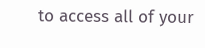to access all of your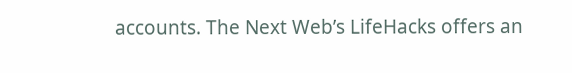accounts. The Next Web’s LifeHacks offers an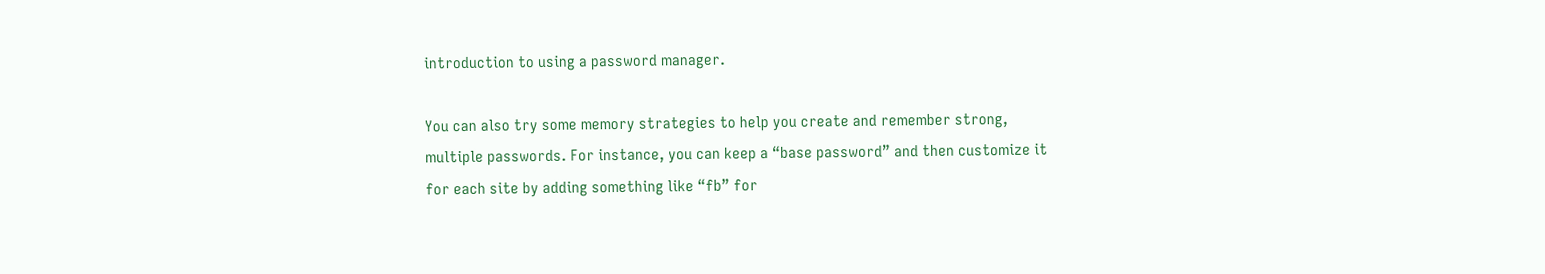introduction to using a password manager.

You can also try some memory strategies to help you create and remember strong, multiple passwords. For instance, you can keep a “base password” and then customize it for each site by adding something like “fb” for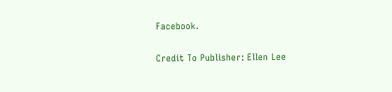Facebook.

Credit To Publisher: Ellen Lee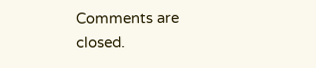Comments are closed.